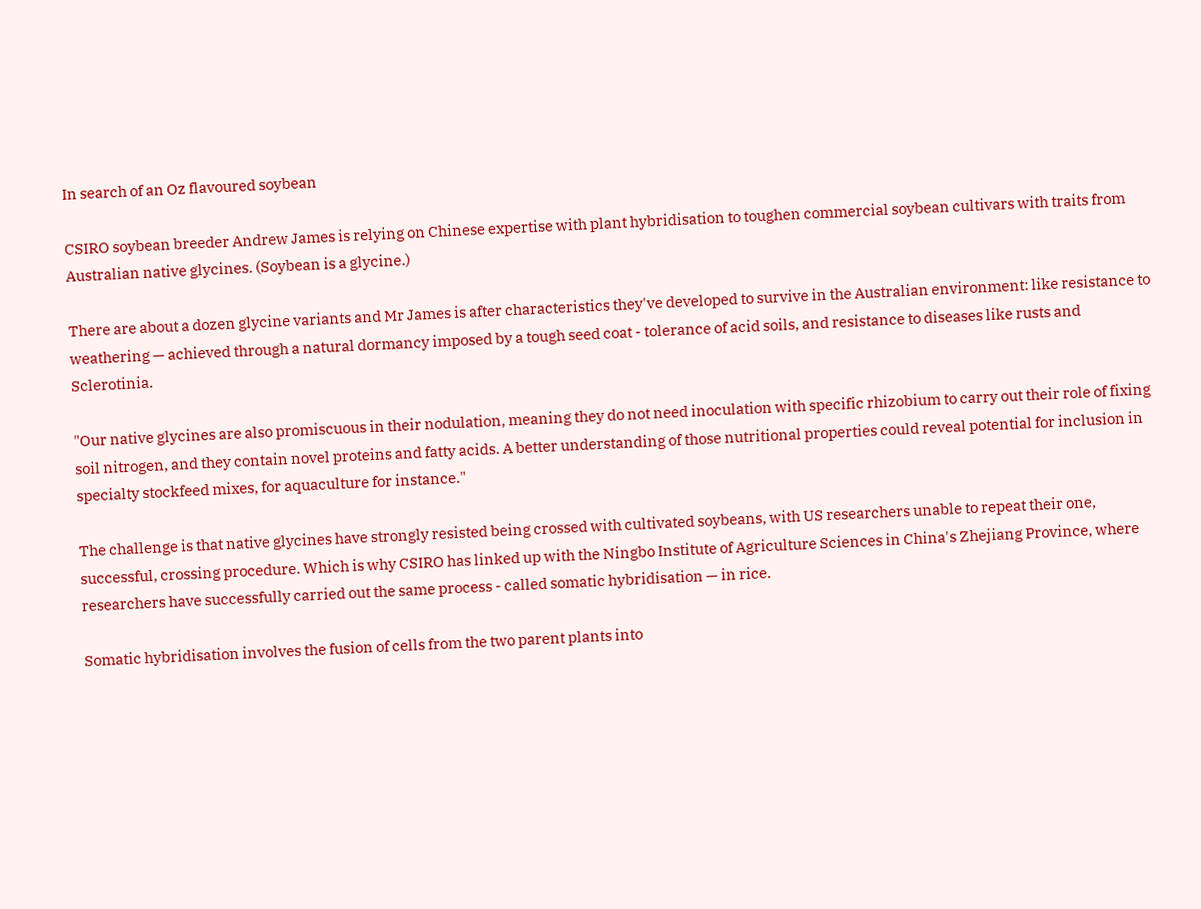In search of an Oz flavoured soybean

CSIRO soybean breeder Andrew James is relying on Chinese expertise with plant hybridisation to toughen commercial soybean cultivars with traits from Australian native glycines. (Soybean is a glycine.)

There are about a dozen glycine variants and Mr James is after characteristics they've developed to survive in the Australian environment: like resistance to weathering — achieved through a natural dormancy imposed by a tough seed coat - tolerance of acid soils, and resistance to diseases like rusts and Sclerotinia.

"Our native glycines are also promiscuous in their nodulation, meaning they do not need inoculation with specific rhizobium to carry out their role of fixing soil nitrogen, and they contain novel proteins and fatty acids. A better understanding of those nutritional properties could reveal potential for inclusion in specialty stockfeed mixes, for aquaculture for instance."

The challenge is that native glycines have strongly resisted being crossed with cultivated soybeans, with US researchers unable to repeat their one, successful, crossing procedure. Which is why CSIRO has linked up with the Ningbo Institute of Agriculture Sciences in China's Zhejiang Province, where researchers have successfully carried out the same process - called somatic hybridisation — in rice.

Somatic hybridisation involves the fusion of cells from the two parent plants into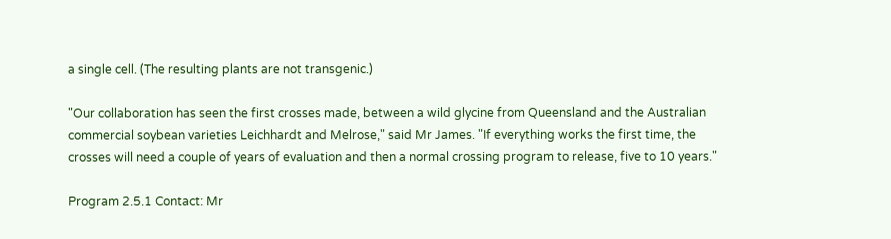a single cell. (The resulting plants are not transgenic.)

"Our collaboration has seen the first crosses made, between a wild glycine from Queensland and the Australian commercial soybean varieties Leichhardt and Melrose," said Mr James. "If everything works the first time, the crosses will need a couple of years of evaluation and then a normal crossing program to release, five to 10 years."

Program 2.5.1 Contact: Mr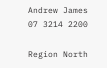Andrew James 07 3214 2200

Region North